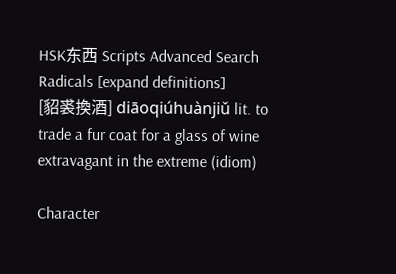HSK东西 Scripts Advanced Search Radicals [expand definitions]
[貂裘換酒] diāoqiúhuànjiǔ lit. to trade a fur coat for a glass of wine
extravagant in the extreme (idiom)

Character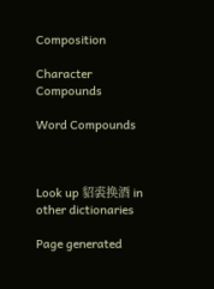Composition

Character Compounds

Word Compounds



Look up 貂裘换酒 in other dictionaries

Page generated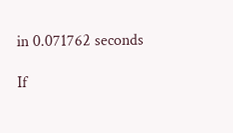in 0.071762 seconds

If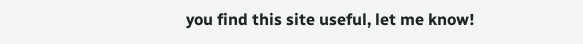you find this site useful, let me know!